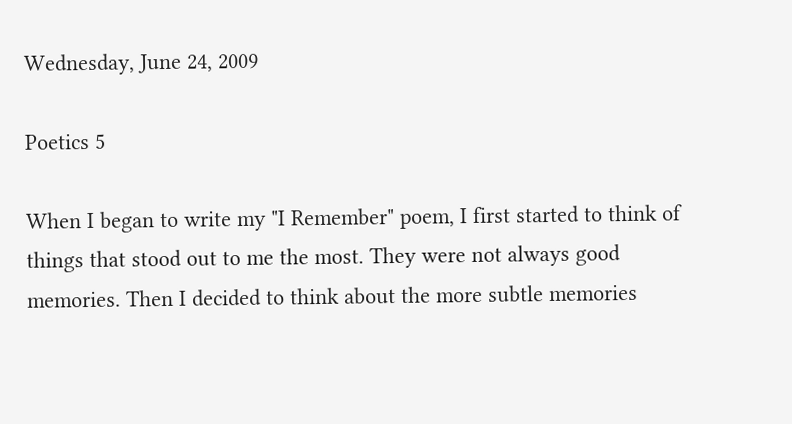Wednesday, June 24, 2009

Poetics 5

When I began to write my "I Remember" poem, I first started to think of things that stood out to me the most. They were not always good memories. Then I decided to think about the more subtle memories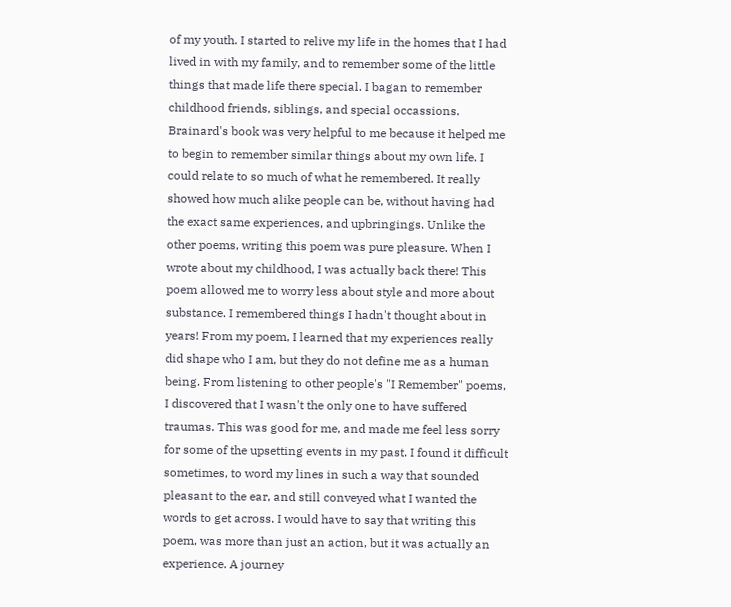of my youth. I started to relive my life in the homes that I had lived in with my family, and to remember some of the little things that made life there special. I bagan to remember childhood friends, siblings, and special occassions. Brainard's book was very helpful to me because it helped me to begin to remember similar things about my own life. I could relate to so much of what he remembered. It really showed how much alike people can be, without having had the exact same experiences, and upbringings. Unlike the other poems, writing this poem was pure pleasure. When I wrote about my childhood, I was actually back there! This poem allowed me to worry less about style and more about substance. I remembered things I hadn't thought about in years! From my poem, I learned that my experiences really did shape who I am, but they do not define me as a human being. From listening to other people's "I Remember" poems, I discovered that I wasn't the only one to have suffered traumas. This was good for me, and made me feel less sorry for some of the upsetting events in my past. I found it difficult sometimes, to word my lines in such a way that sounded pleasant to the ear, and still conveyed what I wanted the words to get across. I would have to say that writing this poem, was more than just an action, but it was actually an experience. A journey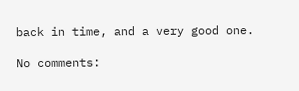back in time, and a very good one.

No comments: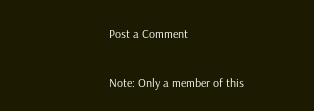Post a Comment

Note: Only a member of this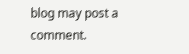blog may post a comment.